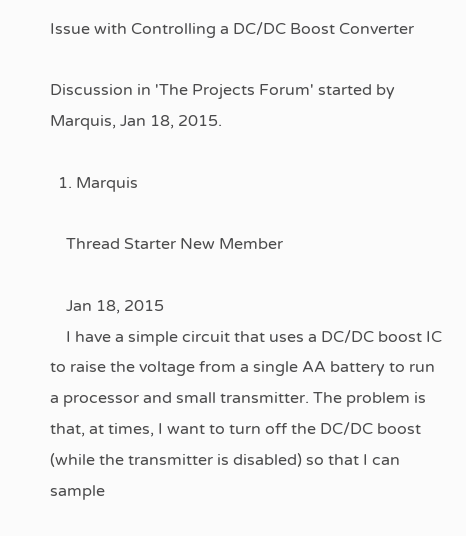Issue with Controlling a DC/DC Boost Converter

Discussion in 'The Projects Forum' started by Marquis, Jan 18, 2015.

  1. Marquis

    Thread Starter New Member

    Jan 18, 2015
    I have a simple circuit that uses a DC/DC boost IC to raise the voltage from a single AA battery to run a processor and small transmitter. The problem is that, at times, I want to turn off the DC/DC boost (while the transmitter is disabled) so that I can sample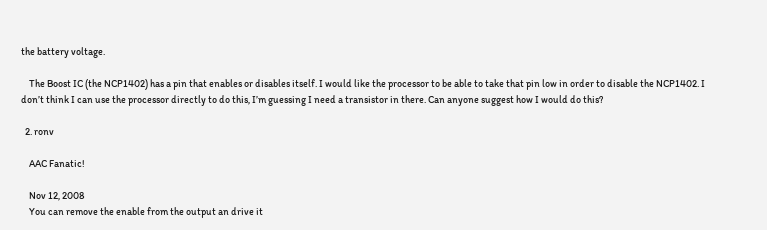the battery voltage.

    The Boost IC (the NCP1402) has a pin that enables or disables itself. I would like the processor to be able to take that pin low in order to disable the NCP1402. I don’t think I can use the processor directly to do this, I’m guessing I need a transistor in there. Can anyone suggest how I would do this?

  2. ronv

    AAC Fanatic!

    Nov 12, 2008
    You can remove the enable from the output an drive it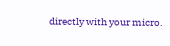directly with your micro.